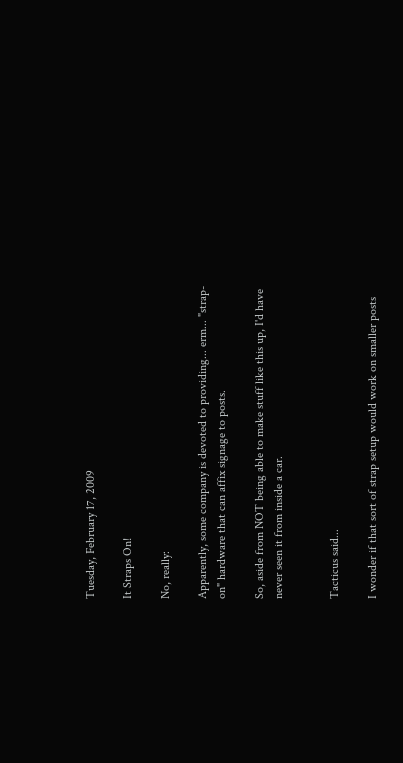Tuesday, February 17, 2009

It Straps On!

No, really:

Apparently, some company is devoted to providing... erm... "strap-on" hardware that can affix signage to posts.

So, aside from NOT being able to make stuff like this up, I'd have never seen it from inside a car.


Tacticus said...

I wonder if that sort of strap setup would work on smaller posts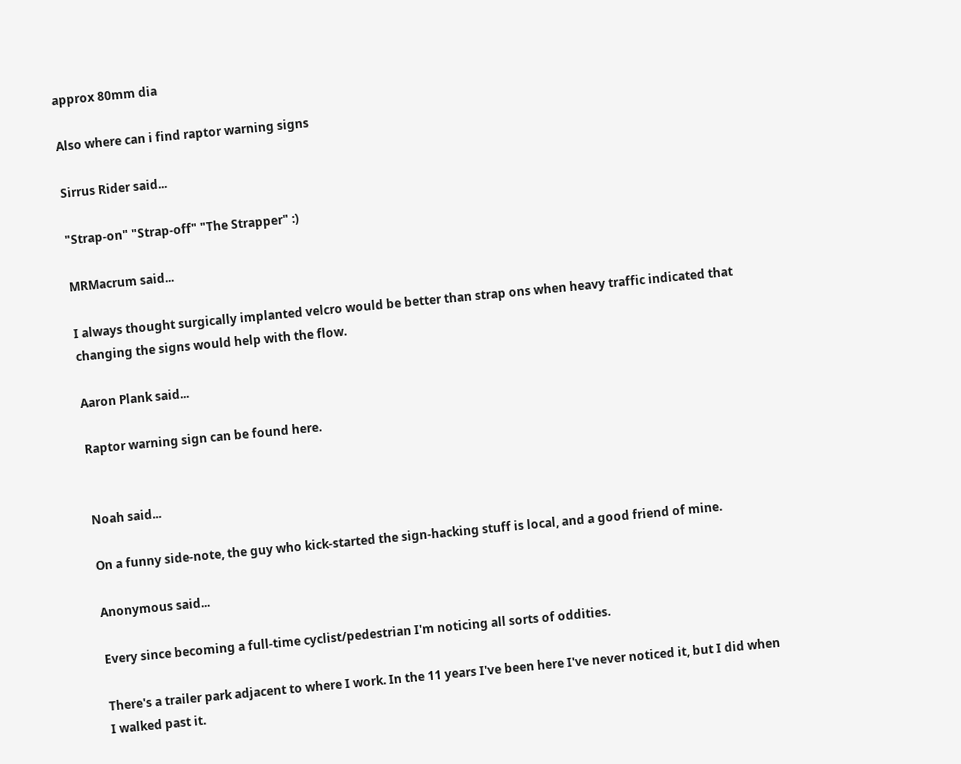approx 80mm dia

Also where can i find raptor warning signs

Sirrus Rider said...

"Strap-on" "Strap-off" "The Strapper" :)

MRMacrum said...

I always thought surgically implanted velcro would be better than strap ons when heavy traffic indicated that changing the signs would help with the flow.

Aaron Plank said...

Raptor warning sign can be found here.


Noah said...

On a funny side-note, the guy who kick-started the sign-hacking stuff is local, and a good friend of mine.

Anonymous said...

Every since becoming a full-time cyclist/pedestrian I'm noticing all sorts of oddities.

There's a trailer park adjacent to where I work. In the 11 years I've been here I've never noticed it, but I did when I walked past it.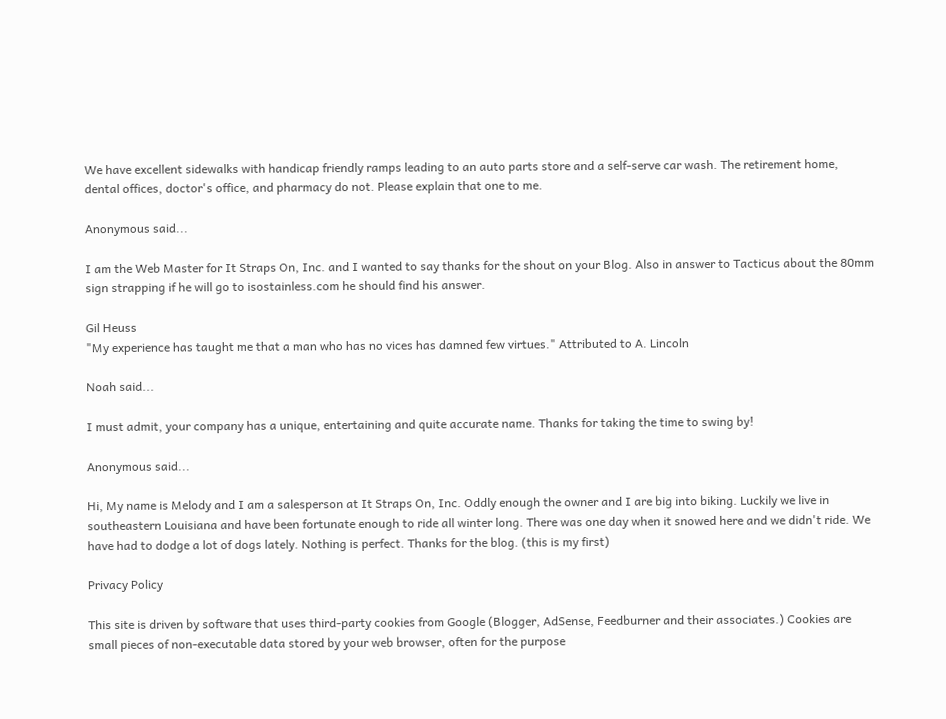We have excellent sidewalks with handicap friendly ramps leading to an auto parts store and a self-serve car wash. The retirement home, dental offices, doctor's office, and pharmacy do not. Please explain that one to me.

Anonymous said...

I am the Web Master for It Straps On, Inc. and I wanted to say thanks for the shout on your Blog. Also in answer to Tacticus about the 80mm sign strapping if he will go to isostainless.com he should find his answer.

Gil Heuss
"My experience has taught me that a man who has no vices has damned few virtues." Attributed to A. Lincoln

Noah said...

I must admit, your company has a unique, entertaining and quite accurate name. Thanks for taking the time to swing by!

Anonymous said...

Hi, My name is Melody and I am a salesperson at It Straps On, Inc. Oddly enough the owner and I are big into biking. Luckily we live in southeastern Louisiana and have been fortunate enough to ride all winter long. There was one day when it snowed here and we didn't ride. We have had to dodge a lot of dogs lately. Nothing is perfect. Thanks for the blog. (this is my first)

Privacy Policy

This site is driven by software that uses third-party cookies from Google (Blogger, AdSense, Feedburner and their associates.) Cookies are small pieces of non-executable data stored by your web browser, often for the purpose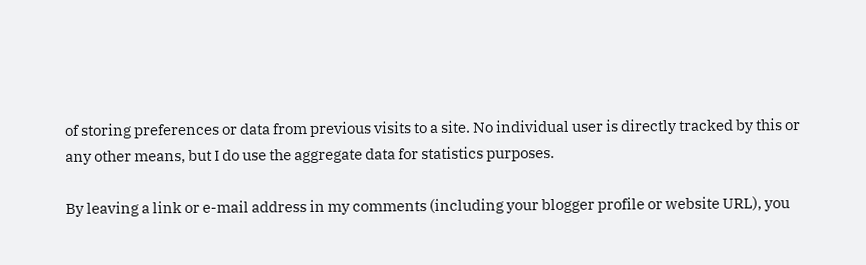of storing preferences or data from previous visits to a site. No individual user is directly tracked by this or any other means, but I do use the aggregate data for statistics purposes.

By leaving a link or e-mail address in my comments (including your blogger profile or website URL), you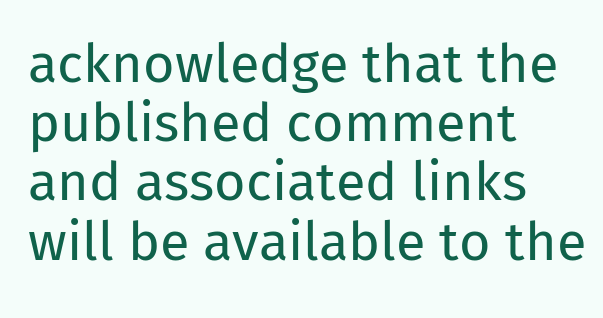acknowledge that the published comment and associated links will be available to the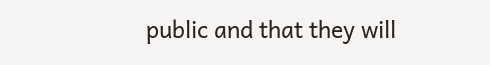public and that they will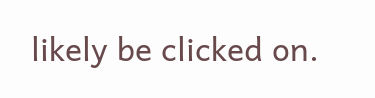likely be clicked on.